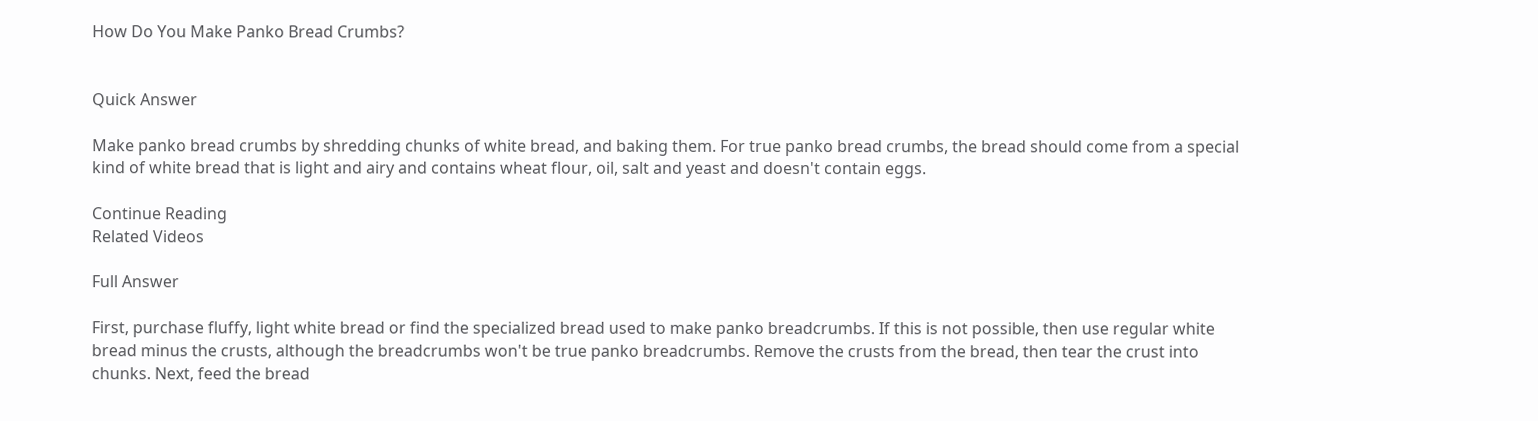How Do You Make Panko Bread Crumbs?


Quick Answer

Make panko bread crumbs by shredding chunks of white bread, and baking them. For true panko bread crumbs, the bread should come from a special kind of white bread that is light and airy and contains wheat flour, oil, salt and yeast and doesn't contain eggs.

Continue Reading
Related Videos

Full Answer

First, purchase fluffy, light white bread or find the specialized bread used to make panko breadcrumbs. If this is not possible, then use regular white bread minus the crusts, although the breadcrumbs won't be true panko breadcrumbs. Remove the crusts from the bread, then tear the crust into chunks. Next, feed the bread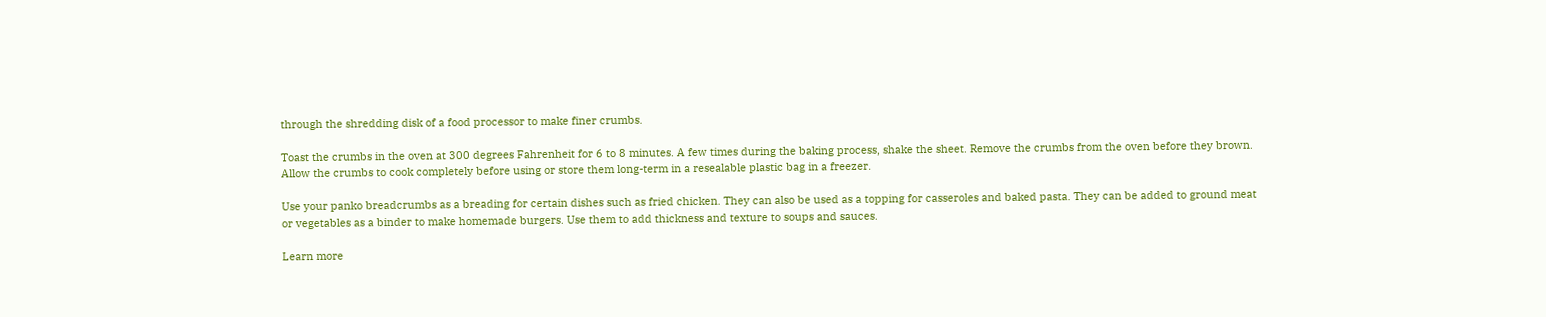through the shredding disk of a food processor to make finer crumbs.

Toast the crumbs in the oven at 300 degrees Fahrenheit for 6 to 8 minutes. A few times during the baking process, shake the sheet. Remove the crumbs from the oven before they brown. Allow the crumbs to cook completely before using or store them long-term in a resealable plastic bag in a freezer.

Use your panko breadcrumbs as a breading for certain dishes such as fried chicken. They can also be used as a topping for casseroles and baked pasta. They can be added to ground meat or vegetables as a binder to make homemade burgers. Use them to add thickness and texture to soups and sauces.

Learn more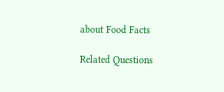about Food Facts

Related Questions